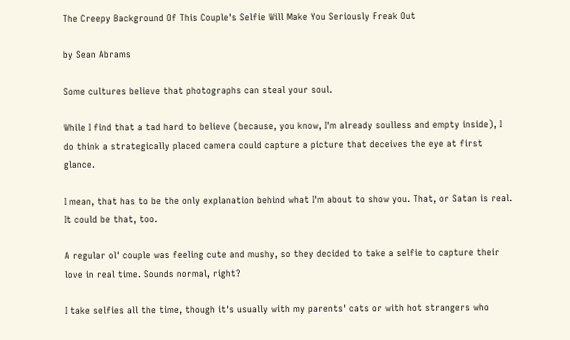The Creepy Background Of This Couple's Selfie Will Make You Seriously Freak Out

by Sean Abrams

Some cultures believe that photographs can steal your soul.

While I find that a tad hard to believe (because, you know, I'm already soulless and empty inside), I do think a strategically placed camera could capture a picture that deceives the eye at first glance.

I mean, that has to be the only explanation behind what I'm about to show you. That, or Satan is real. It could be that, too.

A regular ol' couple was feeling cute and mushy, so they decided to take a selfie to capture their love in real time. Sounds normal, right?

I take selfies all the time, though it's usually with my parents' cats or with hot strangers who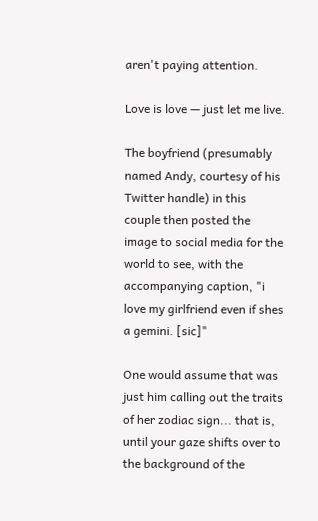aren't paying attention.

Love is love — just let me live.

The boyfriend (presumably named Andy, courtesy of his Twitter handle) in this couple then posted the image to social media for the world to see, with the accompanying caption, "i love my girlfriend even if shes a gemini. [sic]"

One would assume that was just him calling out the traits of her zodiac sign... that is, until your gaze shifts over to the background of the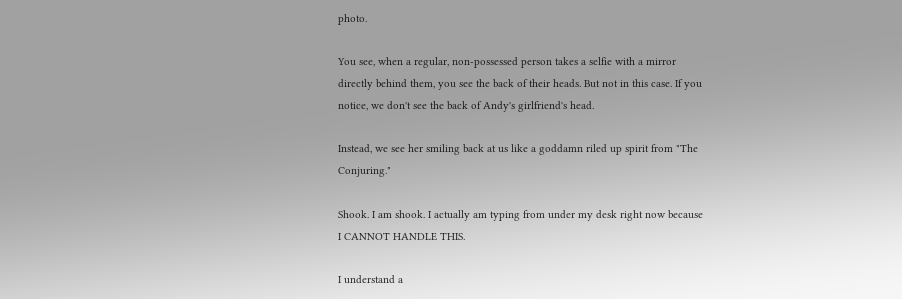photo.

You see, when a regular, non-possessed person takes a selfie with a mirror directly behind them, you see the back of their heads. But not in this case. If you notice, we don't see the back of Andy's girlfriend's head.

Instead, we see her smiling back at us like a goddamn riled up spirit from "The Conjuring."

Shook. I am shook. I actually am typing from under my desk right now because I CANNOT HANDLE THIS.

I understand a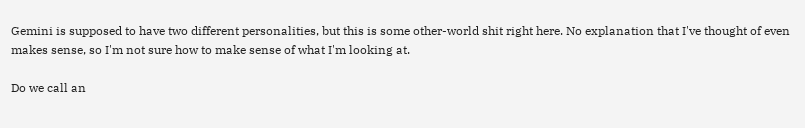Gemini is supposed to have two different personalities, but this is some other-world shit right here. No explanation that I've thought of even makes sense, so I'm not sure how to make sense of what I'm looking at.

Do we call an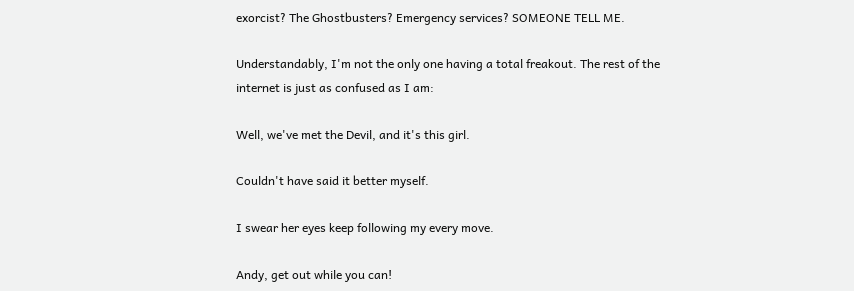exorcist? The Ghostbusters? Emergency services? SOMEONE TELL ME.

Understandably, I'm not the only one having a total freakout. The rest of the internet is just as confused as I am:

Well, we've met the Devil, and it's this girl.

Couldn't have said it better myself.

I swear her eyes keep following my every move.

Andy, get out while you can!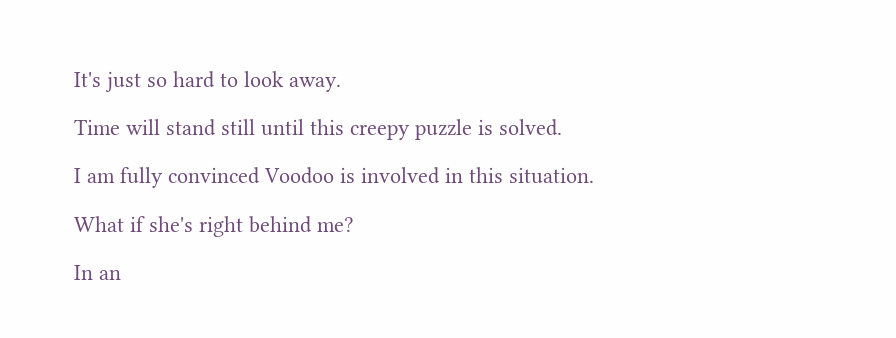It's just so hard to look away.

Time will stand still until this creepy puzzle is solved.

I am fully convinced Voodoo is involved in this situation.

What if she's right behind me?

In an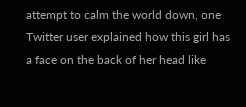attempt to calm the world down, one Twitter user explained how this girl has a face on the back of her head like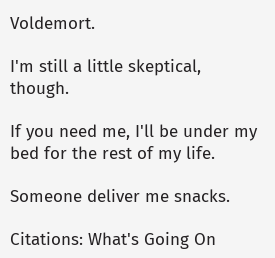Voldemort.

I'm still a little skeptical, though.

If you need me, I'll be under my bed for the rest of my life.

Someone deliver me snacks.

Citations: What's Going On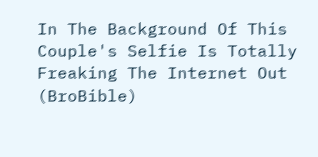In The Background Of This Couple's Selfie Is Totally Freaking The Internet Out (BroBible)